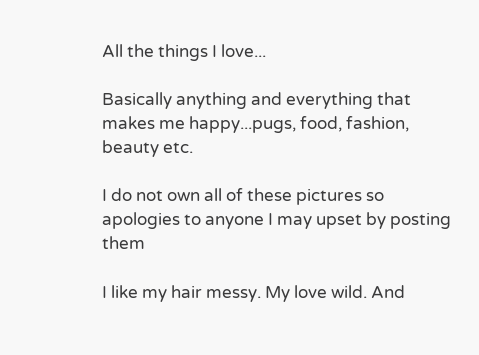All the things I love...

Basically anything and everything that makes me happy...pugs, food, fashion, beauty etc.

I do not own all of these pictures so apologies to anyone I may upset by posting them

I like my hair messy. My love wild. And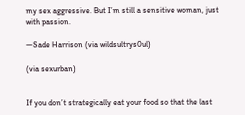my sex aggressive. But I’m still a sensitive woman, just with passion.

—Sade Harrison (via wildsultrys0ul)

(via sexurban)


If you don’t strategically eat your food so that the last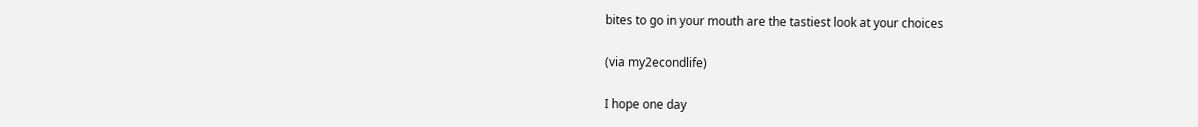bites to go in your mouth are the tastiest look at your choices

(via my2econdlife)

I hope one day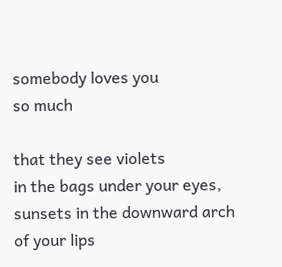somebody loves you
so much

that they see violets
in the bags under your eyes,
sunsets in the downward arch
of your lips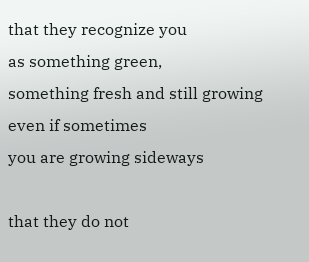that they recognize you
as something green,
something fresh and still growing
even if sometimes
you are growing sideways

that they do not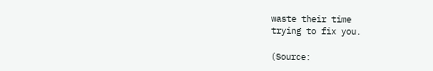waste their time
trying to fix you.

(Source: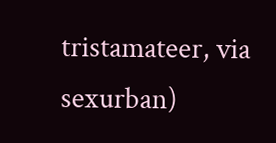tristamateer, via sexurban)